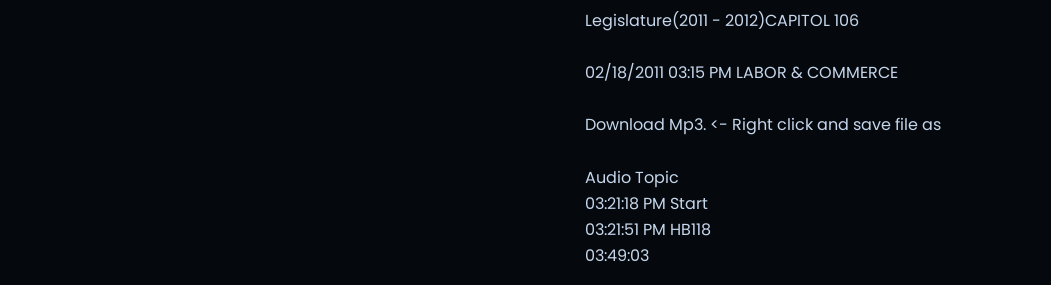Legislature(2011 - 2012)CAPITOL 106

02/18/2011 03:15 PM LABOR & COMMERCE

Download Mp3. <- Right click and save file as

Audio Topic
03:21:18 PM Start
03:21:51 PM HB118
03:49:03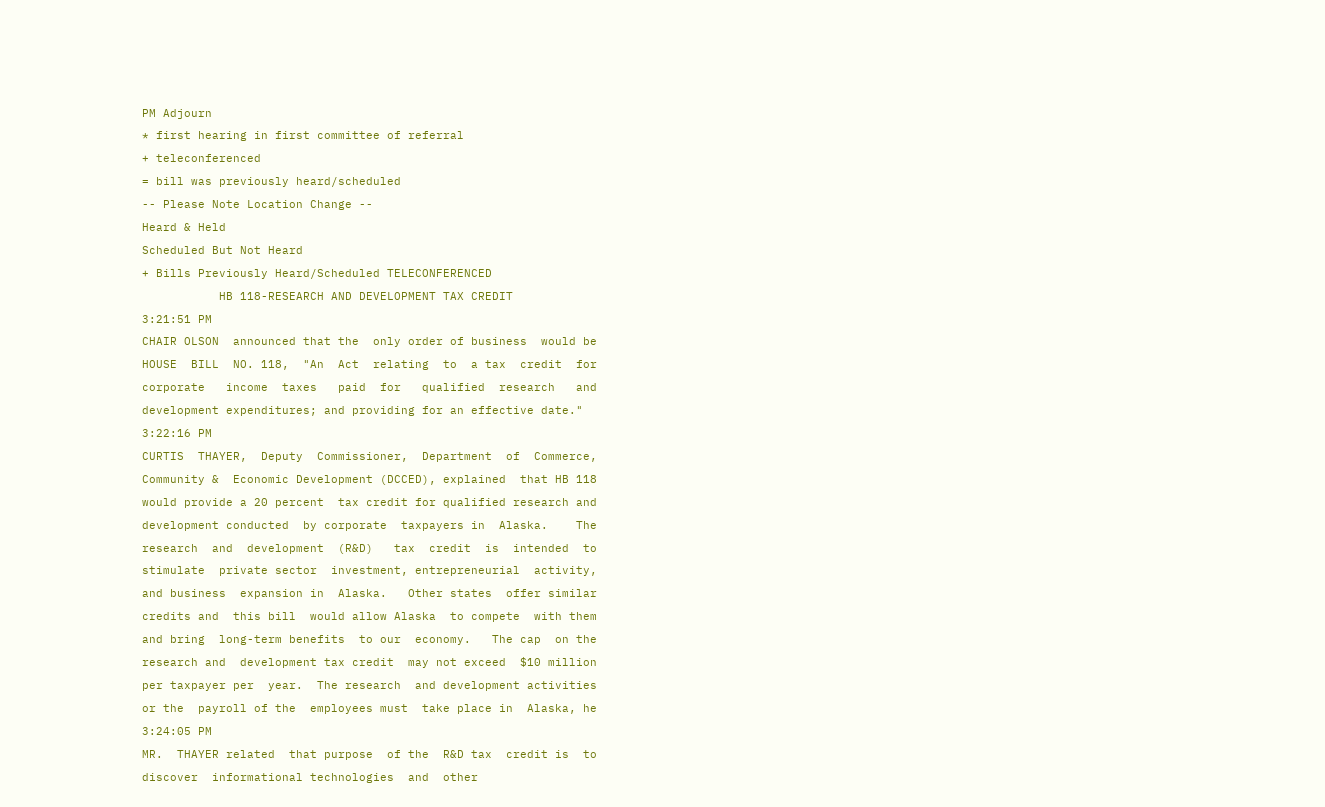PM Adjourn
* first hearing in first committee of referral
+ teleconferenced
= bill was previously heard/scheduled
-- Please Note Location Change --
Heard & Held
Scheduled But Not Heard
+ Bills Previously Heard/Scheduled TELECONFERENCED
           HB 118-RESEARCH AND DEVELOPMENT TAX CREDIT
3:21:51 PM
CHAIR OLSON  announced that the  only order of business  would be
HOUSE  BILL  NO. 118,  "An  Act  relating  to  a tax  credit  for
corporate   income  taxes   paid  for   qualified  research   and
development expenditures; and providing for an effective date."
3:22:16 PM
CURTIS  THAYER,  Deputy  Commissioner,  Department  of  Commerce,
Community &  Economic Development (DCCED), explained  that HB 118
would provide a 20 percent  tax credit for qualified research and
development conducted  by corporate  taxpayers in  Alaska.    The
research  and  development  (R&D)   tax  credit  is  intended  to
stimulate  private sector  investment, entrepreneurial  activity,
and business  expansion in  Alaska.   Other states  offer similar
credits and  this bill  would allow Alaska  to compete  with them
and bring  long-term benefits  to our  economy.   The cap  on the
research and  development tax credit  may not exceed  $10 million
per taxpayer per  year.  The research  and development activities
or the  payroll of the  employees must  take place in  Alaska, he
3:24:05 PM
MR.  THAYER related  that purpose  of the  R&D tax  credit is  to
discover  informational technologies  and  other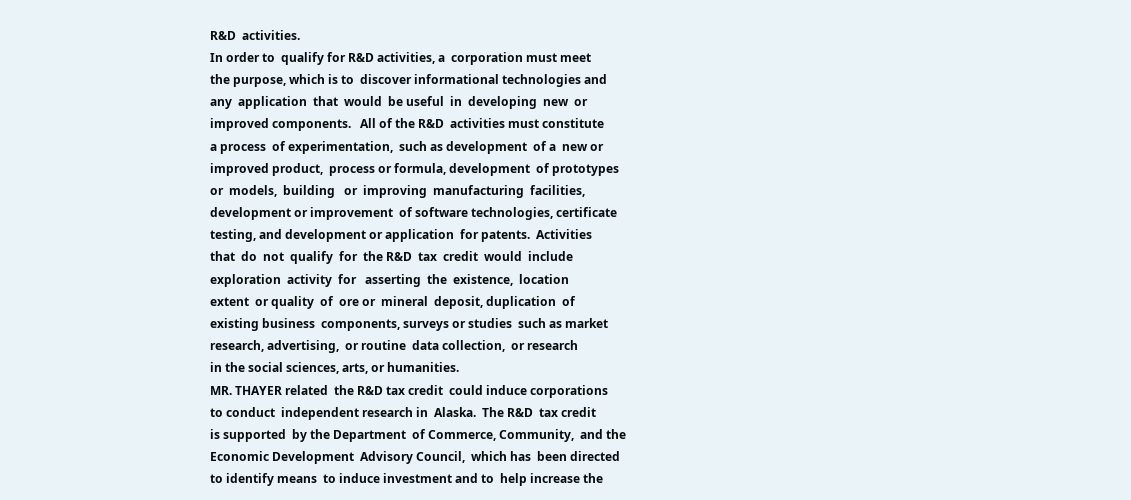R&D  activities.
In order to  qualify for R&D activities, a  corporation must meet
the purpose, which is to  discover informational technologies and
any  application  that  would  be useful  in  developing  new  or
improved components.   All of the R&D  activities must constitute
a process  of experimentation,  such as development  of a  new or
improved product,  process or formula, development  of prototypes
or  models,  building   or  improving  manufacturing  facilities,
development or improvement  of software technologies, certificate
testing, and development or application  for patents.  Activities
that  do  not  qualify  for  the R&D  tax  credit  would  include
exploration  activity  for   asserting  the  existence,  location
extent  or quality  of  ore or  mineral  deposit, duplication  of
existing business  components, surveys or studies  such as market
research, advertising,  or routine  data collection,  or research
in the social sciences, arts, or humanities.
MR. THAYER related  the R&D tax credit  could induce corporations
to conduct  independent research in  Alaska.  The R&D  tax credit
is supported  by the Department  of Commerce, Community,  and the
Economic Development  Advisory Council,  which has  been directed
to identify means  to induce investment and to  help increase the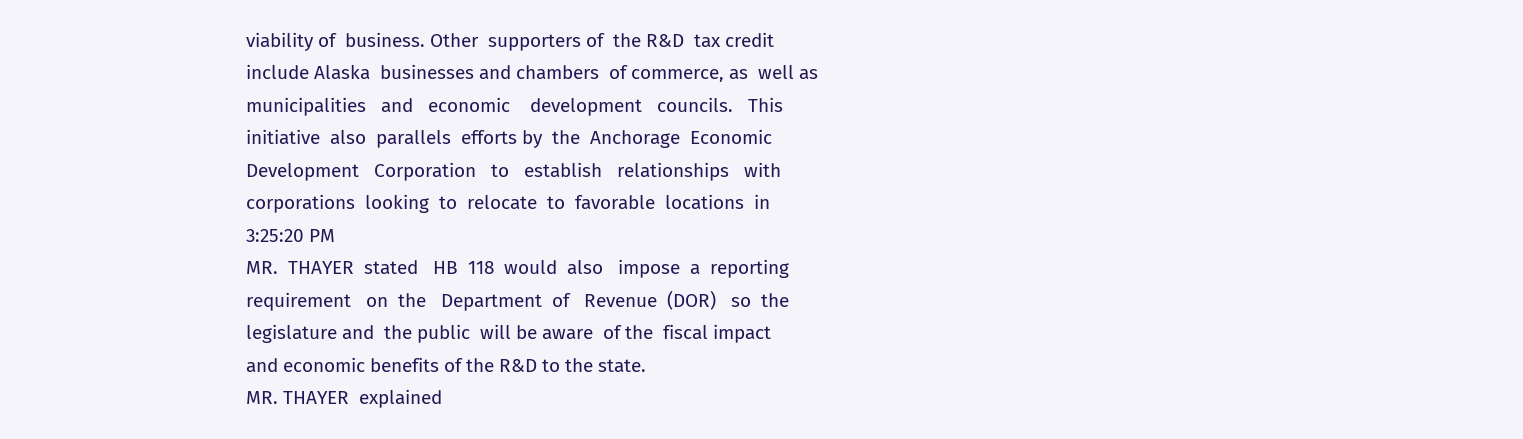viability of  business. Other  supporters of  the R&D  tax credit
include Alaska  businesses and chambers  of commerce, as  well as
municipalities   and   economic    development   councils.   This
initiative  also  parallels  efforts by  the  Anchorage  Economic
Development   Corporation   to   establish   relationships   with
corporations  looking  to  relocate  to  favorable  locations  in
3:25:20 PM
MR.  THAYER  stated   HB  118  would  also   impose  a  reporting
requirement   on  the   Department  of   Revenue  (DOR)   so  the
legislature and  the public  will be aware  of the  fiscal impact
and economic benefits of the R&D to the state.
MR. THAYER  explained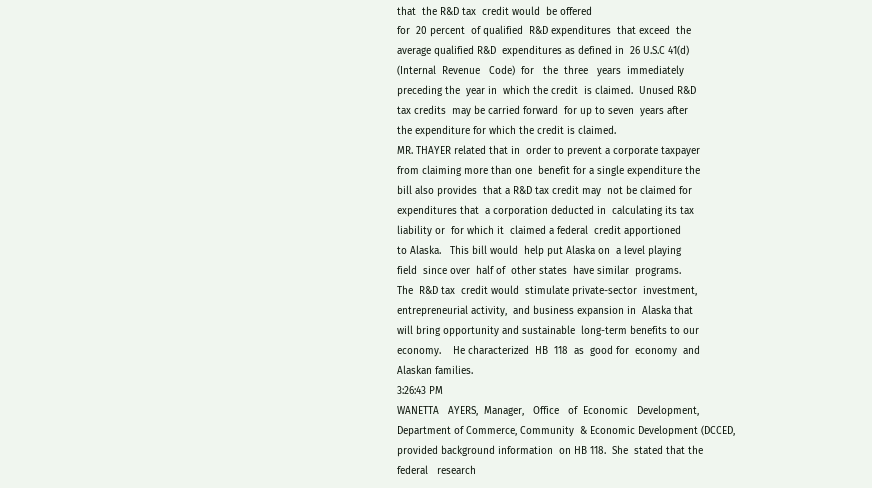that  the R&D tax  credit would  be offered
for  20 percent  of qualified  R&D expenditures  that exceed  the
average qualified R&D  expenditures as defined in  26 U.S.C 41(d)
(Internal  Revenue   Code)  for   the  three   years  immediately
preceding the  year in  which the credit  is claimed.  Unused R&D
tax credits  may be carried forward  for up to seven  years after
the expenditure for which the credit is claimed.
MR. THAYER related that in  order to prevent a corporate taxpayer
from claiming more than one  benefit for a single expenditure the
bill also provides  that a R&D tax credit may  not be claimed for
expenditures that  a corporation deducted in  calculating its tax
liability or  for which it  claimed a federal  credit apportioned
to Alaska.   This bill would  help put Alaska on  a level playing
field  since over  half of  other states  have similar  programs.
The  R&D tax  credit would  stimulate private-sector  investment,
entrepreneurial activity,  and business expansion in  Alaska that
will bring opportunity and sustainable  long-term benefits to our
economy.    He characterized  HB  118  as  good for  economy  and
Alaskan families.
3:26:43 PM
WANETTA   AYERS,  Manager,   Office   of  Economic   Development,
Department of Commerce, Community  & Economic Development (DCCED,
provided background information  on HB 118.  She  stated that the
federal   research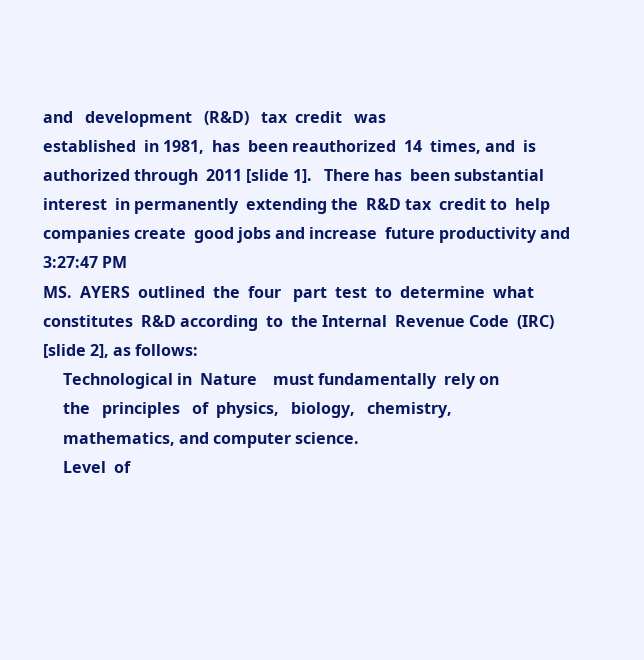and   development   (R&D)   tax  credit   was
established  in 1981,  has  been reauthorized  14  times, and  is
authorized through  2011 [slide 1].   There has  been substantial
interest  in permanently  extending the  R&D tax  credit to  help
companies create  good jobs and increase  future productivity and
3:27:47 PM
MS.  AYERS  outlined  the  four   part  test  to  determine  what
constitutes  R&D according  to  the Internal  Revenue Code  (IRC)
[slide 2], as follows:
     Technological in  Nature    must fundamentally  rely on
     the   principles   of  physics,   biology,   chemistry,
     mathematics, and computer science.
     Level  of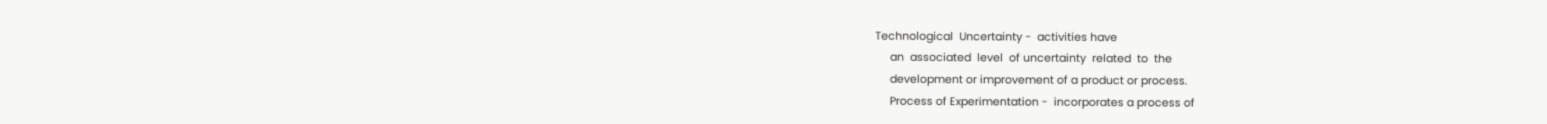Technological  Uncertainty -  activities have
     an  associated  level  of uncertainty  related  to  the
     development or improvement of a product or process.
     Process of Experimentation -  incorporates a process of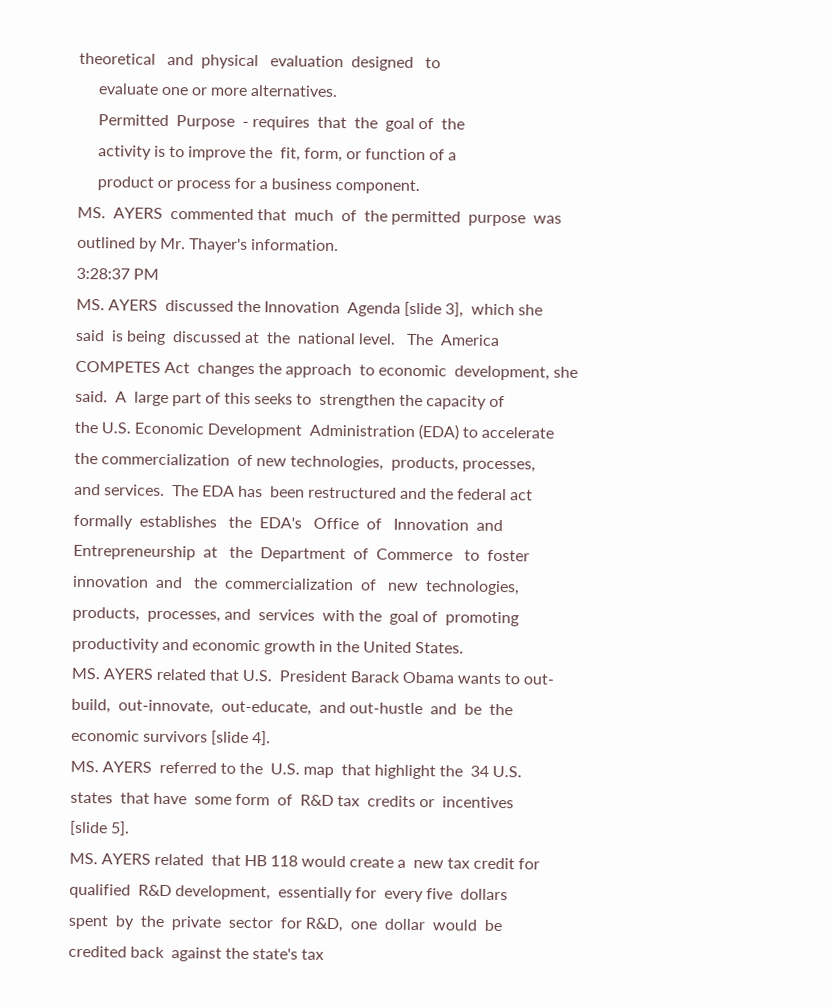theoretical   and  physical   evaluation  designed   to
     evaluate one or more alternatives.
     Permitted  Purpose  - requires  that  the  goal of  the
     activity is to improve the  fit, form, or function of a
     product or process for a business component.
MS.  AYERS  commented that  much  of  the permitted  purpose  was
outlined by Mr. Thayer's information.
3:28:37 PM
MS. AYERS  discussed the Innovation  Agenda [slide 3],  which she
said  is being  discussed at  the  national level.   The  America
COMPETES Act  changes the approach  to economic  development, she
said.  A  large part of this seeks to  strengthen the capacity of
the U.S. Economic Development  Administration (EDA) to accelerate
the commercialization  of new technologies,  products, processes,
and services.  The EDA has  been restructured and the federal act
formally  establishes   the  EDA's   Office  of   Innovation  and
Entrepreneurship  at   the  Department  of  Commerce   to  foster
innovation  and   the  commercialization  of   new  technologies,
products,  processes, and  services  with the  goal of  promoting
productivity and economic growth in the United States.
MS. AYERS related that U.S.  President Barack Obama wants to out-
build,  out-innovate,  out-educate,  and out-hustle  and  be  the
economic survivors [slide 4].
MS. AYERS  referred to the  U.S. map  that highlight the  34 U.S.
states  that have  some form  of  R&D tax  credits or  incentives
[slide 5].
MS. AYERS related  that HB 118 would create a  new tax credit for
qualified  R&D development,  essentially for  every five  dollars
spent  by  the  private  sector  for R&D,  one  dollar  would  be
credited back  against the state's tax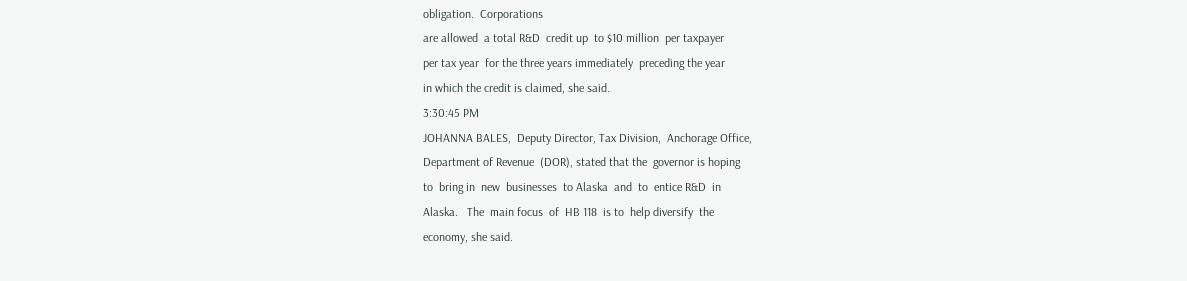obligation.  Corporations
are allowed  a total R&D  credit up  to $10 million  per taxpayer
per tax year  for the three years immediately  preceding the year
in which the credit is claimed, she said.
3:30:45 PM
JOHANNA BALES,  Deputy Director, Tax Division,  Anchorage Office,
Department of Revenue  (DOR), stated that the  governor is hoping
to  bring in  new  businesses  to Alaska  and  to  entice R&D  in
Alaska.   The  main focus  of  HB 118  is to  help diversify  the
economy, she said.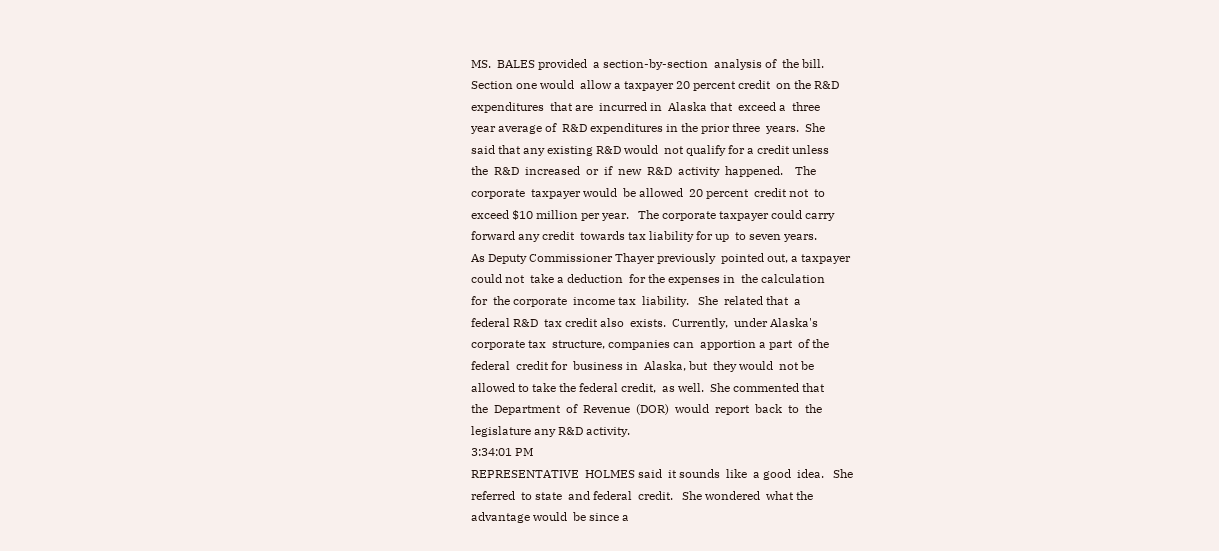MS.  BALES provided  a section-by-section  analysis of  the bill.
Section one would  allow a taxpayer 20 percent credit  on the R&D
expenditures  that are  incurred in  Alaska that  exceed a  three
year average of  R&D expenditures in the prior three  years.  She
said that any existing R&D would  not qualify for a credit unless
the  R&D  increased  or  if  new  R&D  activity  happened.    The
corporate  taxpayer would  be allowed  20 percent  credit not  to
exceed $10 million per year.   The corporate taxpayer could carry
forward any credit  towards tax liability for up  to seven years.
As Deputy Commissioner Thayer previously  pointed out, a taxpayer
could not  take a deduction  for the expenses in  the calculation
for  the corporate  income tax  liability.   She  related that  a
federal R&D  tax credit also  exists.  Currently,  under Alaska's
corporate tax  structure, companies can  apportion a part  of the
federal  credit for  business in  Alaska, but  they would  not be
allowed to take the federal credit,  as well.  She commented that
the  Department  of  Revenue  (DOR)  would  report  back  to  the
legislature any R&D activity.
3:34:01 PM
REPRESENTATIVE  HOLMES said  it sounds  like  a good  idea.   She
referred  to state  and federal  credit.   She wondered  what the
advantage would  be since a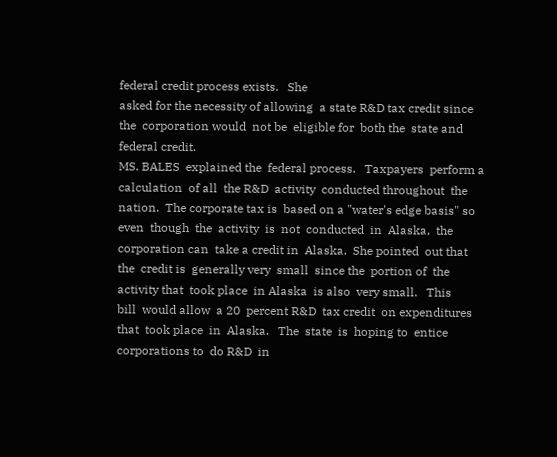federal credit process exists.   She
asked for the necessity of allowing  a state R&D tax credit since
the  corporation would  not be  eligible for  both the  state and
federal credit.
MS. BALES  explained the  federal process.   Taxpayers  perform a
calculation  of all  the R&D  activity  conducted throughout  the
nation.  The corporate tax is  based on a "water's edge basis" so
even  though  the  activity  is  not  conducted  in  Alaska,  the
corporation can  take a credit in  Alaska.  She pointed  out that
the  credit is  generally very  small  since the  portion of  the
activity that  took place  in Alaska  is also  very small.   This
bill  would allow  a 20  percent R&D  tax credit  on expenditures
that  took place  in  Alaska.   The  state  is  hoping to  entice
corporations to  do R&D  in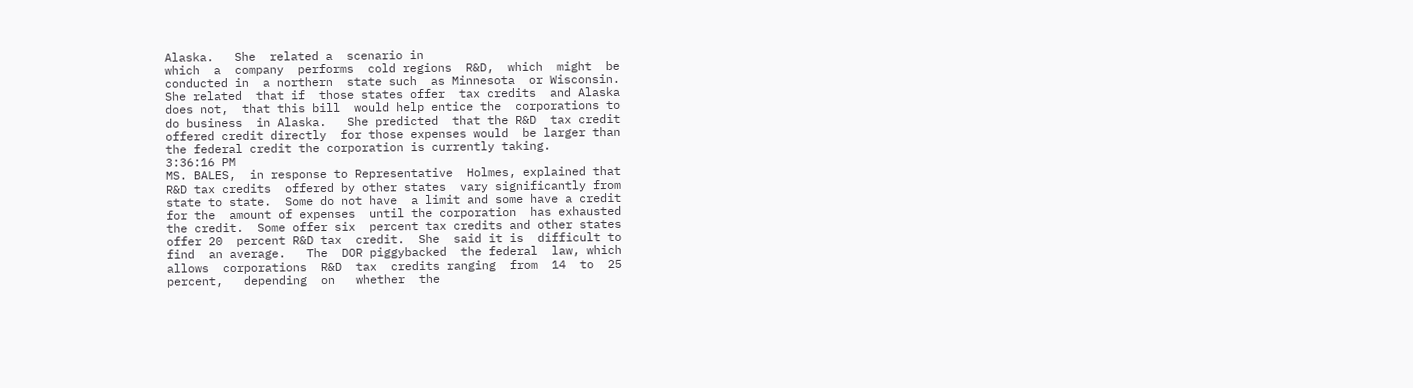Alaska.   She  related a  scenario in
which  a  company  performs  cold regions  R&D,  which  might  be
conducted in  a northern  state such  as Minnesota  or Wisconsin.
She related  that if  those states offer  tax credits  and Alaska
does not,  that this bill  would help entice the  corporations to
do business  in Alaska.   She predicted  that the R&D  tax credit
offered credit directly  for those expenses would  be larger than
the federal credit the corporation is currently taking.
3:36:16 PM
MS. BALES,  in response to Representative  Holmes, explained that
R&D tax credits  offered by other states  vary significantly from
state to state.  Some do not have  a limit and some have a credit
for the  amount of expenses  until the corporation  has exhausted
the credit.  Some offer six  percent tax credits and other states
offer 20  percent R&D tax  credit.  She  said it is  difficult to
find  an average.   The  DOR piggybacked  the federal  law, which
allows  corporations  R&D  tax  credits ranging  from  14  to  25
percent,   depending  on   whether  the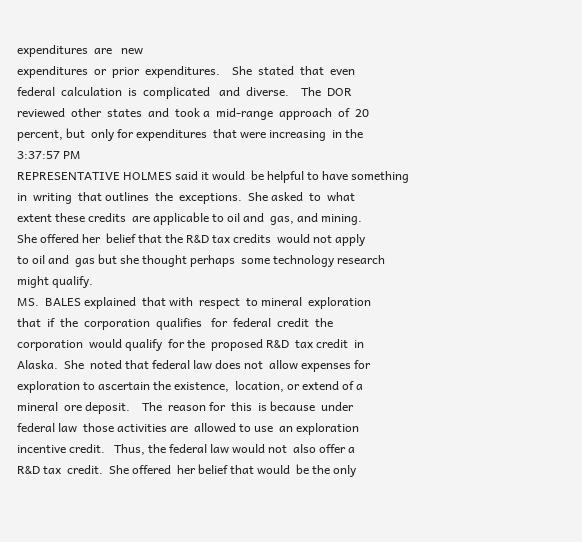expenditures  are   new
expenditures  or  prior  expenditures.    She  stated  that  even
federal  calculation  is  complicated   and  diverse.    The  DOR
reviewed  other  states  and  took a  mid-range  approach  of  20
percent, but  only for expenditures  that were increasing  in the
3:37:57 PM
REPRESENTATIVE HOLMES said it would  be helpful to have something
in  writing  that outlines  the  exceptions.  She asked  to  what
extent these credits  are applicable to oil and  gas, and mining.
She offered her  belief that the R&D tax credits  would not apply
to oil and  gas but she thought perhaps  some technology research
might qualify.
MS.  BALES explained  that with  respect  to mineral  exploration
that  if  the  corporation  qualifies   for  federal  credit  the
corporation  would qualify  for the  proposed R&D  tax credit  in
Alaska.  She  noted that federal law does not  allow expenses for
exploration to ascertain the existence,  location, or extend of a
mineral  ore deposit.    The  reason for  this  is because  under
federal law  those activities are  allowed to use  an exploration
incentive credit.   Thus, the federal law would not  also offer a
R&D tax  credit.  She offered  her belief that would  be the only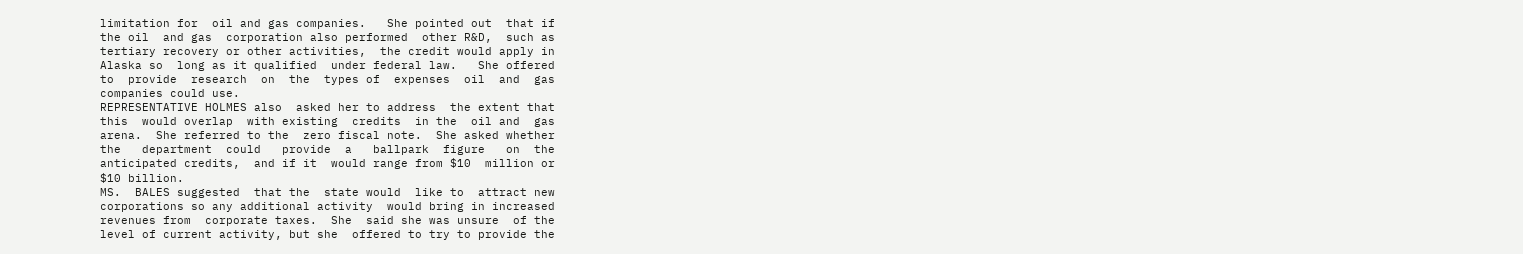limitation for  oil and gas companies.   She pointed out  that if
the oil  and gas  corporation also performed  other R&D,  such as
tertiary recovery or other activities,  the credit would apply in
Alaska so  long as it qualified  under federal law.   She offered
to  provide  research  on  the  types of  expenses  oil  and  gas
companies could use.
REPRESENTATIVE HOLMES also  asked her to address  the extent that
this  would overlap  with existing  credits  in the  oil and  gas
arena.  She referred to the  zero fiscal note.  She asked whether
the   department  could   provide  a   ballpark  figure   on  the
anticipated credits,  and if it  would range from $10  million or
$10 billion.
MS.  BALES suggested  that the  state would  like to  attract new
corporations so any additional activity  would bring in increased
revenues from  corporate taxes.  She  said she was unsure  of the
level of current activity, but she  offered to try to provide the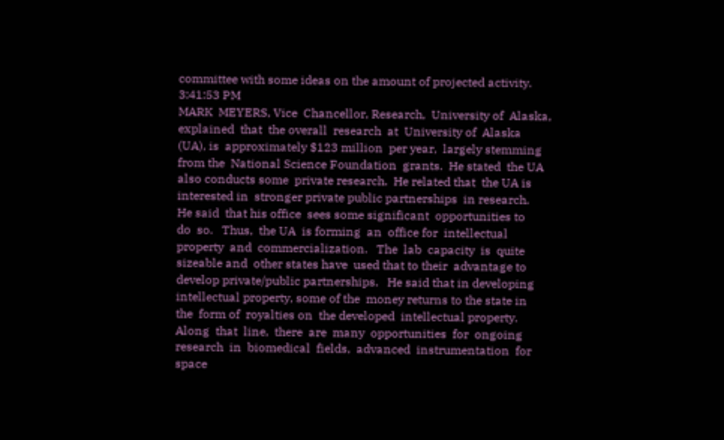committee with some ideas on the amount of projected activity.
3:41:53 PM
MARK  MEYERS, Vice  Chancellor, Research,  University of  Alaska,
explained  that  the overall  research  at  University of  Alaska
(UA), is  approximately $123 million  per year,  largely stemming
from the  National Science Foundation  grants.  He stated  the UA
also conducts some  private research.  He related that  the UA is
interested in  stronger private public partnerships  in research.
He said  that his office  sees some significant  opportunities to
do  so.   Thus,  the UA  is forming  an  office for  intellectual
property  and  commercialization.   The  lab  capacity  is  quite
sizeable and  other states have  used that to their  advantage to
develop private/public partnerships.   He said that in developing
intellectual property, some of the  money returns to the state in
the  form of  royalties on  the developed  intellectual property.
Along  that  line,  there  are  many  opportunities  for  ongoing
research  in  biomedical  fields,  advanced  instrumentation  for
space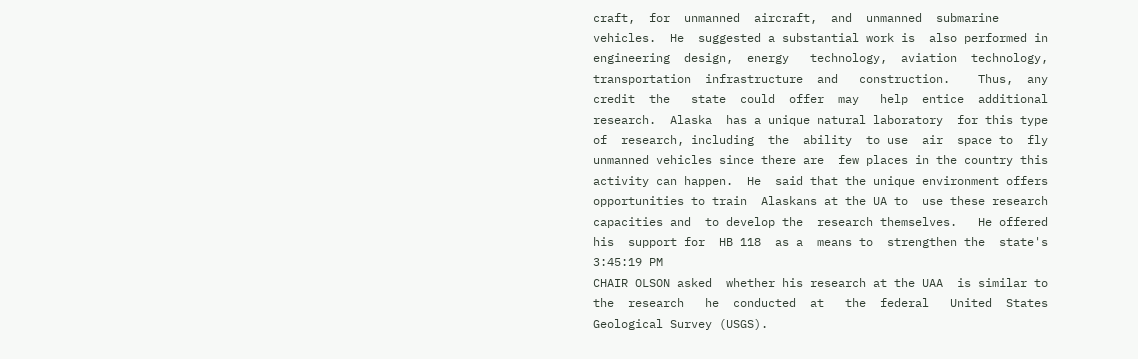craft,  for  unmanned  aircraft,  and  unmanned  submarine
vehicles.  He  suggested a substantial work is  also performed in
engineering  design,  energy   technology,  aviation  technology,
transportation  infrastructure  and   construction.    Thus,  any
credit  the   state  could  offer  may   help  entice  additional
research.  Alaska  has a unique natural laboratory  for this type
of  research, including  the  ability  to use  air  space to  fly
unmanned vehicles since there are  few places in the country this
activity can happen.  He  said that the unique environment offers
opportunities to train  Alaskans at the UA to  use these research
capacities and  to develop the  research themselves.   He offered
his  support for  HB 118  as a  means to  strengthen the  state's
3:45:19 PM
CHAIR OLSON asked  whether his research at the UAA  is similar to
the  research   he  conducted  at   the  federal   United  States
Geological Survey (USGS).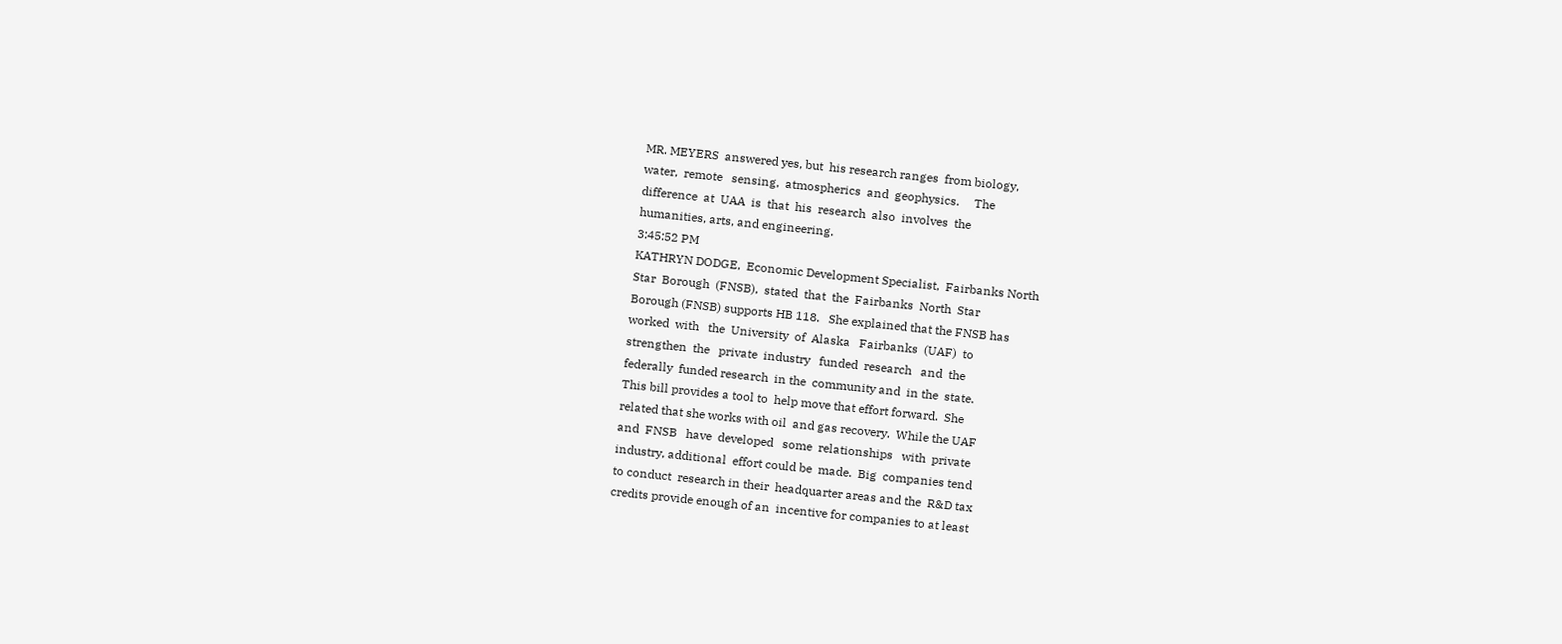MR. MEYERS  answered yes, but  his research ranges  from biology,
water,  remote   sensing,  atmospherics  and  geophysics.     The
difference  at  UAA  is  that  his  research  also  involves  the
humanities, arts, and engineering.
3:45:52 PM
KATHRYN DODGE,  Economic Development Specialist,  Fairbanks North
Star  Borough  (FNSB),  stated  that  the  Fairbanks  North  Star
Borough (FNSB) supports HB 118.   She explained that the FNSB has
worked  with   the  University  of  Alaska   Fairbanks  (UAF)  to
strengthen  the   private  industry   funded  research   and  the
federally  funded research  in the  community and  in the  state.
This bill provides a tool to  help move that effort forward.  She
related that she works with oil  and gas recovery.  While the UAF
and  FNSB   have  developed   some  relationships   with  private
industry, additional  effort could be  made.  Big  companies tend
to conduct  research in their  headquarter areas and the  R&D tax
credits provide enough of an  incentive for companies to at least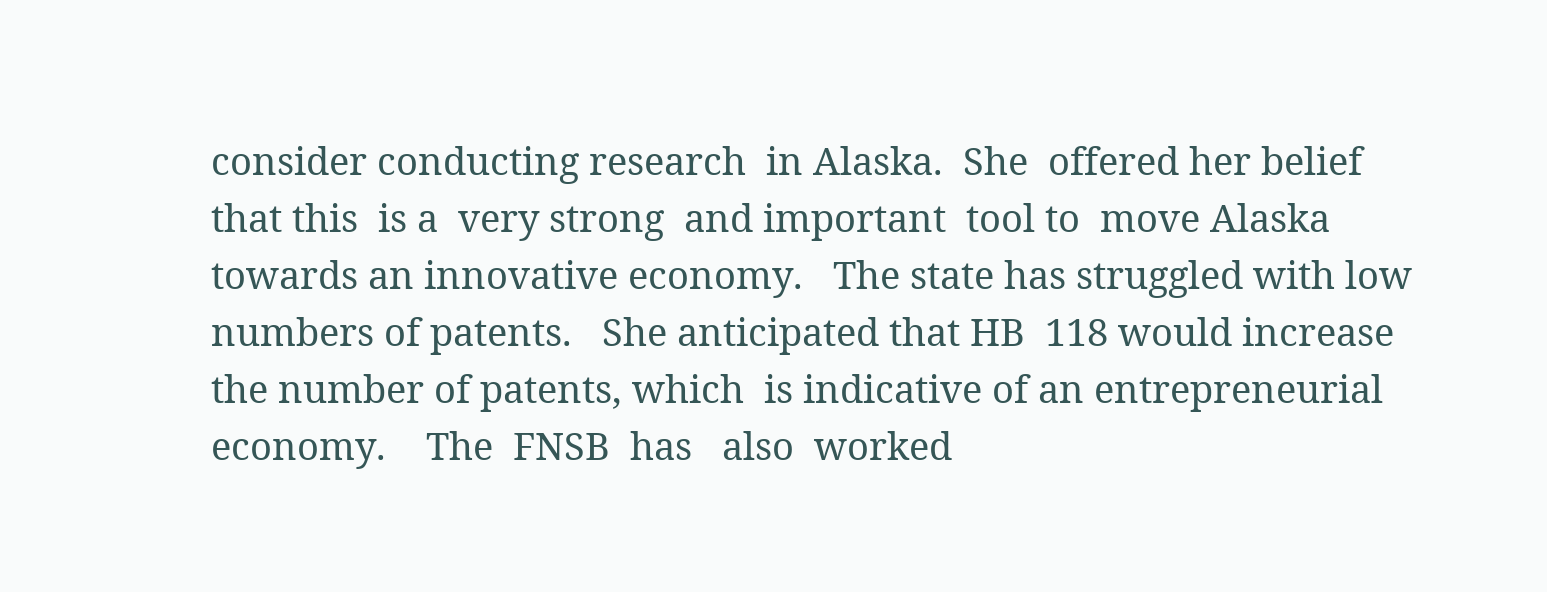consider conducting research  in Alaska.  She  offered her belief
that this  is a  very strong  and important  tool to  move Alaska
towards an innovative economy.   The state has struggled with low
numbers of patents.   She anticipated that HB  118 would increase
the number of patents, which  is indicative of an entrepreneurial
economy.    The  FNSB  has   also  worked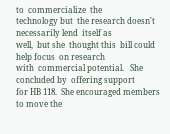to  commercialize  the
technology but  the research doesn't  necessarily lend  itself as
well,  but she  thought this  bill could  help focus  on research
with  commercial potential.   She  concluded by  offering support
for HB 118.  She encouraged members to move the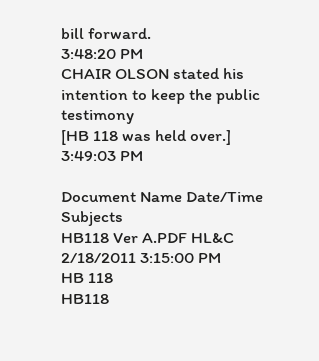bill forward.
3:48:20 PM
CHAIR OLSON stated his intention to keep the public testimony
[HB 118 was held over.]
3:49:03 PM

Document Name Date/Time Subjects
HB118 Ver A.PDF HL&C 2/18/2011 3:15:00 PM
HB 118
HB118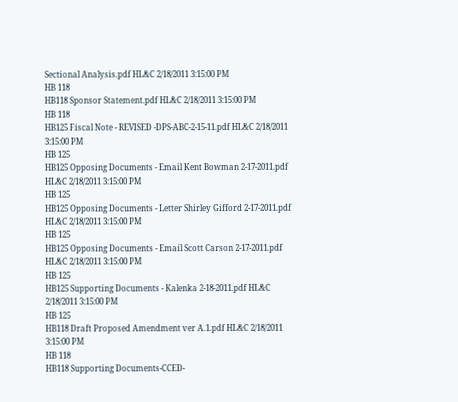Sectional Analysis.pdf HL&C 2/18/2011 3:15:00 PM
HB 118
HB118 Sponsor Statement.pdf HL&C 2/18/2011 3:15:00 PM
HB 118
HB125 Fiscal Note - REVISED -DPS-ABC-2-15-11.pdf HL&C 2/18/2011 3:15:00 PM
HB 125
HB125 Opposing Documents - Email Kent Bowman 2-17-2011.pdf HL&C 2/18/2011 3:15:00 PM
HB 125
HB125 Opposing Documents - Letter Shirley Gifford 2-17-2011.pdf HL&C 2/18/2011 3:15:00 PM
HB 125
HB125 Opposing Documents - Email Scott Carson 2-17-2011.pdf HL&C 2/18/2011 3:15:00 PM
HB 125
HB125 Supporting Documents - Kalenka 2-18-2011.pdf HL&C 2/18/2011 3:15:00 PM
HB 125
HB118 Draft Proposed Amendment ver A.1.pdf HL&C 2/18/2011 3:15:00 PM
HB 118
HB118 Supporting Documents-CCED-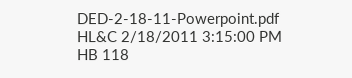DED-2-18-11-Powerpoint.pdf HL&C 2/18/2011 3:15:00 PM
HB 118